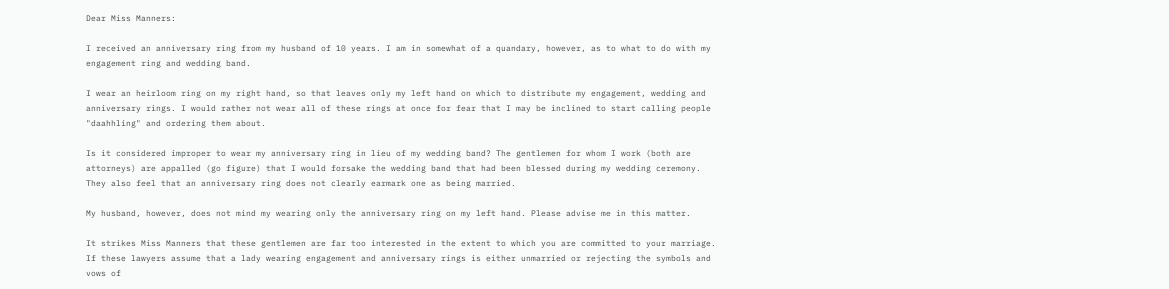Dear Miss Manners:

I received an anniversary ring from my husband of 10 years. I am in somewhat of a quandary, however, as to what to do with my engagement ring and wedding band.

I wear an heirloom ring on my right hand, so that leaves only my left hand on which to distribute my engagement, wedding and anniversary rings. I would rather not wear all of these rings at once for fear that I may be inclined to start calling people "daahhling" and ordering them about.

Is it considered improper to wear my anniversary ring in lieu of my wedding band? The gentlemen for whom I work (both are attorneys) are appalled (go figure) that I would forsake the wedding band that had been blessed during my wedding ceremony. They also feel that an anniversary ring does not clearly earmark one as being married.

My husband, however, does not mind my wearing only the anniversary ring on my left hand. Please advise me in this matter.

It strikes Miss Manners that these gentlemen are far too interested in the extent to which you are committed to your marriage. If these lawyers assume that a lady wearing engagement and anniversary rings is either unmarried or rejecting the symbols and vows of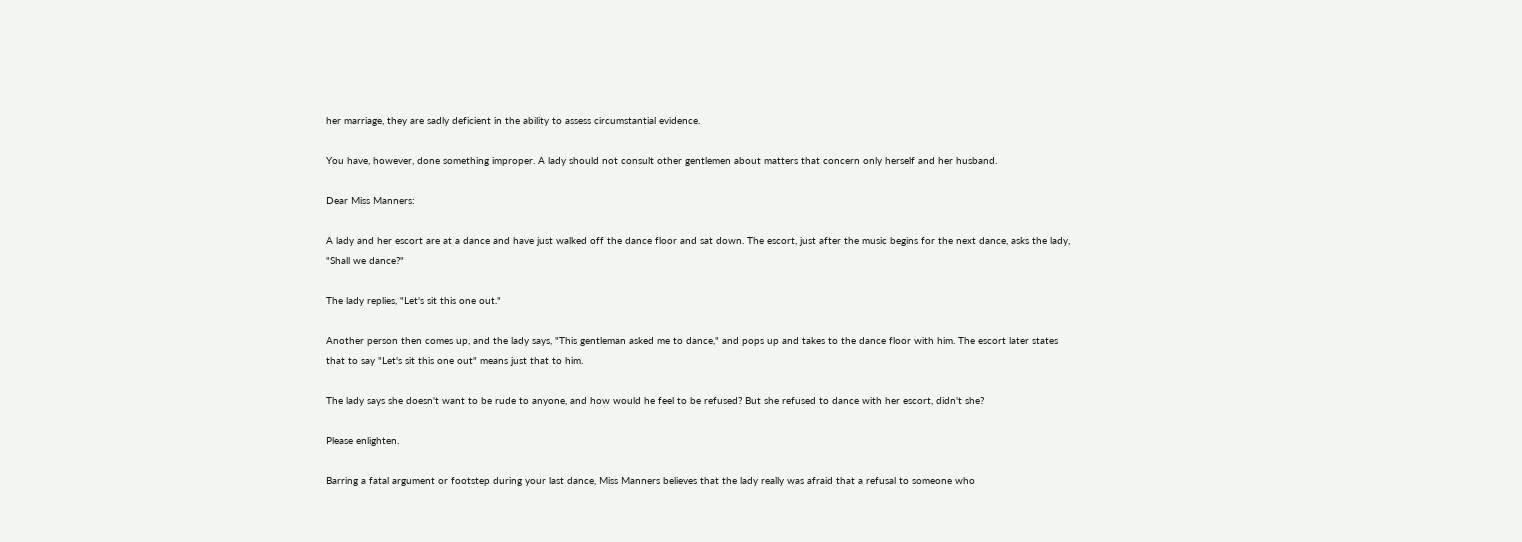her marriage, they are sadly deficient in the ability to assess circumstantial evidence.

You have, however, done something improper. A lady should not consult other gentlemen about matters that concern only herself and her husband.

Dear Miss Manners:

A lady and her escort are at a dance and have just walked off the dance floor and sat down. The escort, just after the music begins for the next dance, asks the lady, "Shall we dance?"

The lady replies, "Let's sit this one out."

Another person then comes up, and the lady says, "This gentleman asked me to dance," and pops up and takes to the dance floor with him. The escort later states that to say "Let's sit this one out" means just that to him.

The lady says she doesn't want to be rude to anyone, and how would he feel to be refused? But she refused to dance with her escort, didn't she?

Please enlighten.

Barring a fatal argument or footstep during your last dance, Miss Manners believes that the lady really was afraid that a refusal to someone who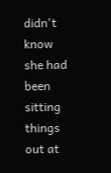didn't know she had been sitting things out at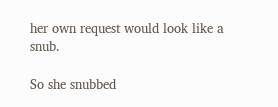her own request would look like a snub.

So she snubbed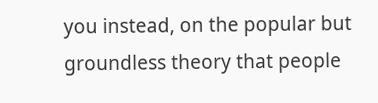you instead, on the popular but groundless theory that people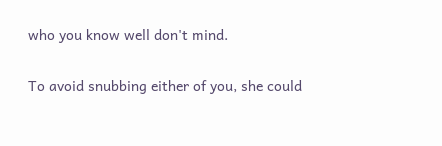who you know well don't mind.

To avoid snubbing either of you, she could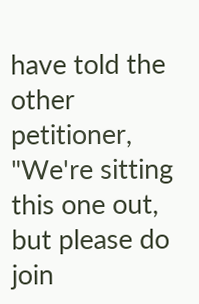have told the other petitioner, "We're sitting this one out, but please do join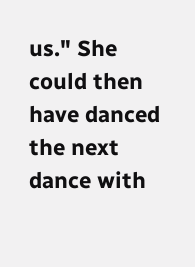us." She could then have danced the next dance with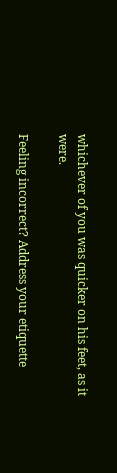whichever of you was quicker on his feet, as it were.

Feeling incorrect? Address your etiquette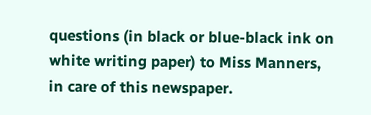questions (in black or blue-black ink on white writing paper) to Miss Manners, in care of this newspaper.